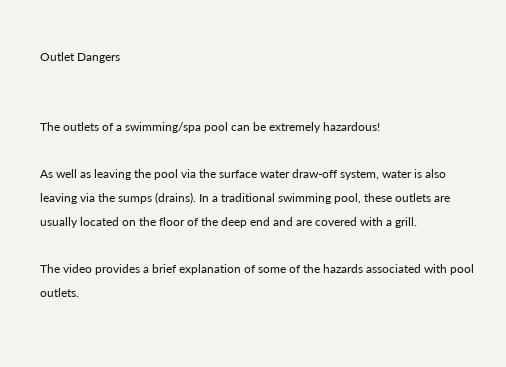Outlet Dangers


The outlets of a swimming/spa pool can be extremely hazardous!

As well as leaving the pool via the surface water draw-off system, water is also leaving via the sumps (drains). In a traditional swimming pool, these outlets are usually located on the floor of the deep end and are covered with a grill.

The video provides a brief explanation of some of the hazards associated with pool outlets.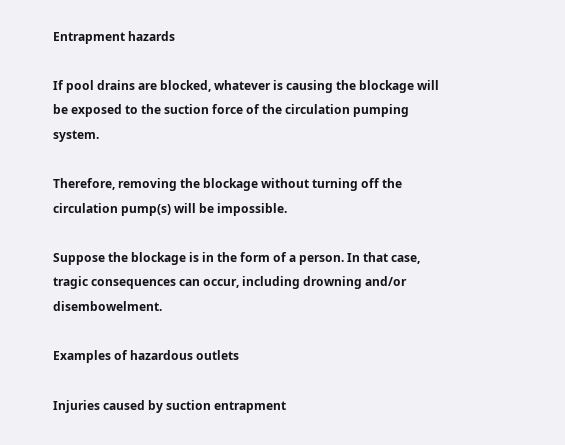Entrapment hazards

If pool drains are blocked, whatever is causing the blockage will be exposed to the suction force of the circulation pumping system.

Therefore, removing the blockage without turning off the circulation pump(s) will be impossible.

Suppose the blockage is in the form of a person. In that case, tragic consequences can occur, including drowning and/or disembowelment.

Examples of hazardous outlets

Injuries caused by suction entrapment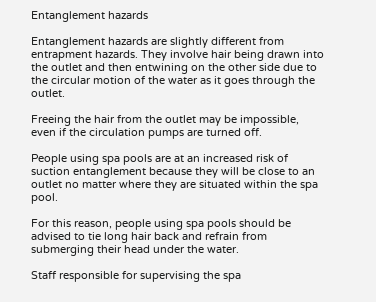Entanglement hazards

Entanglement hazards are slightly different from entrapment hazards. They involve hair being drawn into the outlet and then entwining on the other side due to the circular motion of the water as it goes through the outlet.

Freeing the hair from the outlet may be impossible, even if the circulation pumps are turned off.

People using spa pools are at an increased risk of suction entanglement because they will be close to an outlet no matter where they are situated within the spa pool.

For this reason, people using spa pools should be advised to tie long hair back and refrain from submerging their head under the water.

Staff responsible for supervising the spa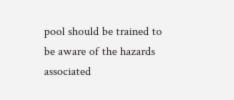pool should be trained to be aware of the hazards associated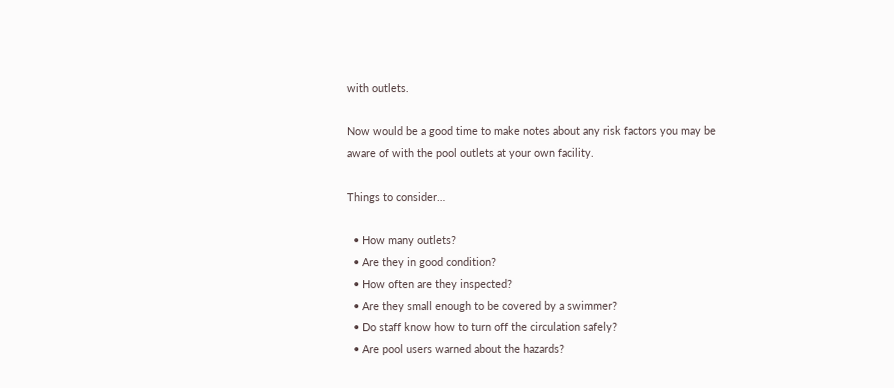with outlets.

Now would be a good time to make notes about any risk factors you may be aware of with the pool outlets at your own facility.

Things to consider…

  • How many outlets?
  • Are they in good condition?
  • How often are they inspected?
  • Are they small enough to be covered by a swimmer?
  • Do staff know how to turn off the circulation safely?
  • Are pool users warned about the hazards?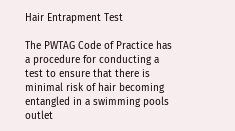Hair Entrapment Test

The PWTAG Code of Practice has a procedure for conducting a test to ensure that there is minimal risk of hair becoming entangled in a swimming pools outlet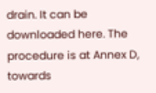drain. It can be downloaded here. The procedure is at Annex D, towards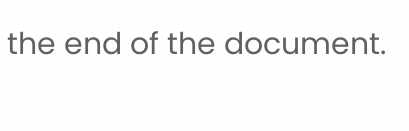the end of the document.